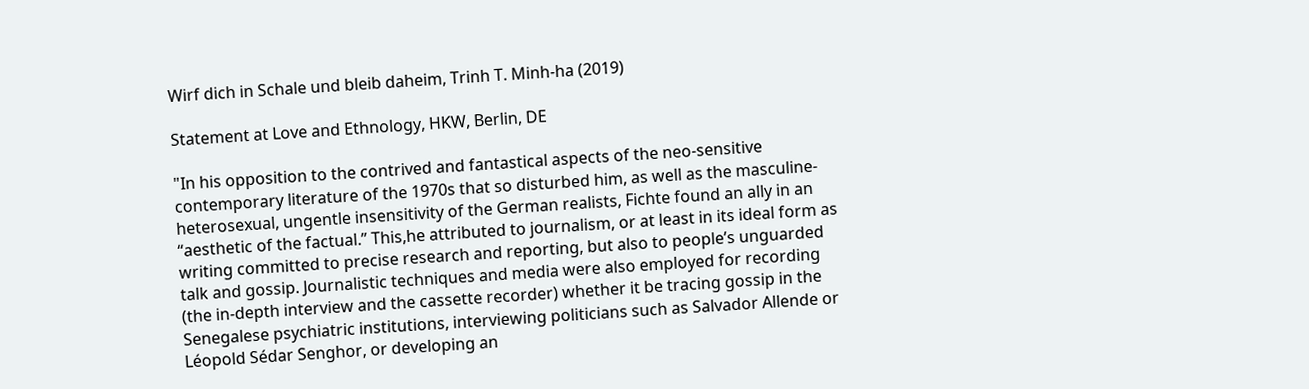Wirf dich in Schale und bleib daheim, Trinh T. Minh-ha (2019)

Statement at Love and Ethnology, HKW, Berlin, DE

"In his opposition to the contrived and fantastical aspects of the neo-sensitive contemporary literature of the 1970s that so disturbed him, as well as the masculine- heterosexual, ungentle insensitivity of the German realists, Fichte found an ally in an “aesthetic of the factual.” This,he attributed to journalism, or at least in its ideal form as writing committed to precise research and reporting, but also to people’s unguarded talk and gossip. Journalistic techniques and media were also employed for recording (the in-depth interview and the cassette recorder) whether it be tracing gossip in the Senegalese psychiatric institutions, interviewing politicians such as Salvador Allende or Léopold Sédar Senghor, or developing an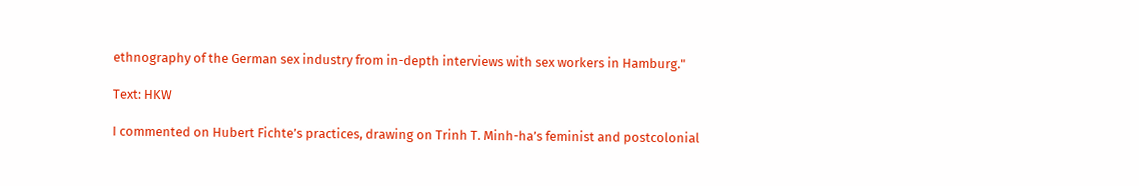ethnography of the German sex industry from in-depth interviews with sex workers in Hamburg."

Text: HKW

I commented on Hubert Fichte’s practices, drawing on Trinh T. Minh-ha’s feminist and postcolonial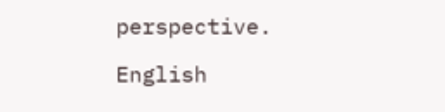perspective.

English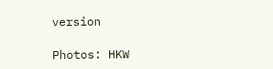version

Photos: HKW